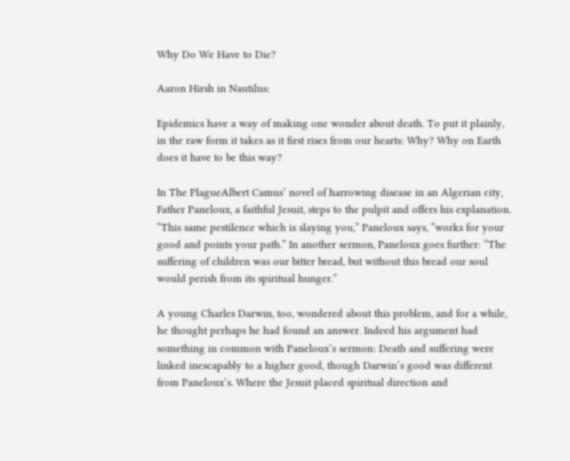Why Do We Have to Die?

Aaron Hirsh in Nautilus:

Epidemics have a way of making one wonder about death. To put it plainly, in the raw form it takes as it first rises from our hearts: Why? Why on Earth does it have to be this way?

In The PlagueAlbert Camus’ novel of harrowing disease in an Algerian city, Father Paneloux, a faithful Jesuit, steps to the pulpit and offers his explanation. “This same pestilence which is slaying you,” Paneloux says, “works for your good and points your path.” In another sermon, Paneloux goes further: “The suffering of children was our bitter bread, but without this bread our soul would perish from its spiritual hunger.”

A young Charles Darwin, too, wondered about this problem, and for a while, he thought perhaps he had found an answer. Indeed his argument had something in common with Paneloux’s sermon: Death and suffering were linked inescapably to a higher good, though Darwin’s good was different from Paneloux’s. Where the Jesuit placed spiritual direction and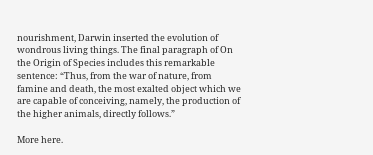nourishment, Darwin inserted the evolution of wondrous living things. The final paragraph of On the Origin of Species includes this remarkable sentence: “Thus, from the war of nature, from famine and death, the most exalted object which we are capable of conceiving, namely, the production of the higher animals, directly follows.”

More here.